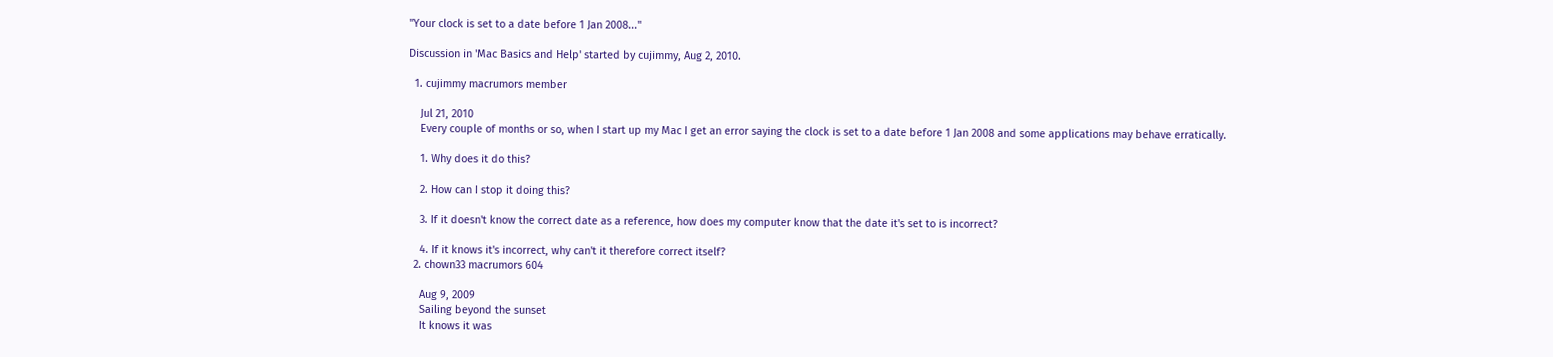"Your clock is set to a date before 1 Jan 2008..."

Discussion in 'Mac Basics and Help' started by cujimmy, Aug 2, 2010.

  1. cujimmy macrumors member

    Jul 21, 2010
    Every couple of months or so, when I start up my Mac I get an error saying the clock is set to a date before 1 Jan 2008 and some applications may behave erratically.

    1. Why does it do this?

    2. How can I stop it doing this?

    3. If it doesn't know the correct date as a reference, how does my computer know that the date it's set to is incorrect?

    4. If it knows it's incorrect, why can't it therefore correct itself?
  2. chown33 macrumors 604

    Aug 9, 2009
    Sailing beyond the sunset
    It knows it was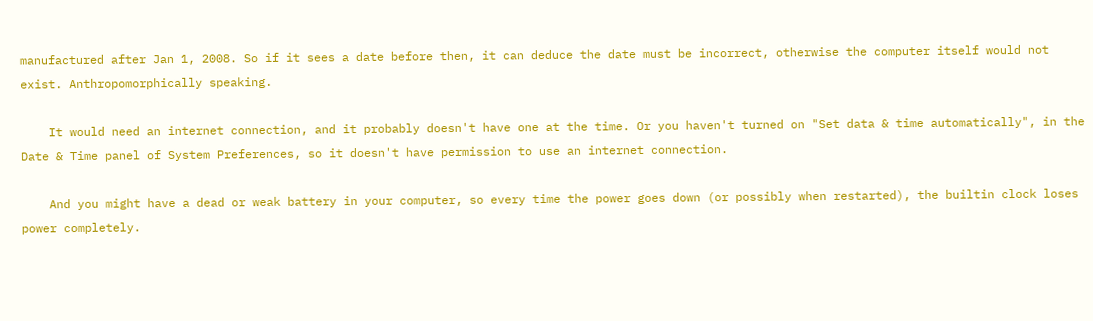manufactured after Jan 1, 2008. So if it sees a date before then, it can deduce the date must be incorrect, otherwise the computer itself would not exist. Anthropomorphically speaking.

    It would need an internet connection, and it probably doesn't have one at the time. Or you haven't turned on "Set data & time automatically", in the Date & Time panel of System Preferences, so it doesn't have permission to use an internet connection.

    And you might have a dead or weak battery in your computer, so every time the power goes down (or possibly when restarted), the builtin clock loses power completely.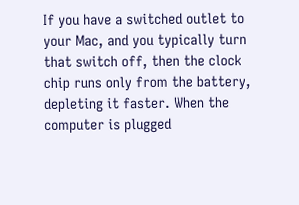If you have a switched outlet to your Mac, and you typically turn that switch off, then the clock chip runs only from the battery, depleting it faster. When the computer is plugged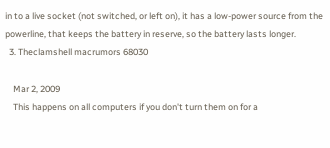in to a live socket (not switched, or left on), it has a low-power source from the powerline, that keeps the battery in reserve, so the battery lasts longer.
  3. Theclamshell macrumors 68030

    Mar 2, 2009
    This happens on all computers if you don't turn them on for a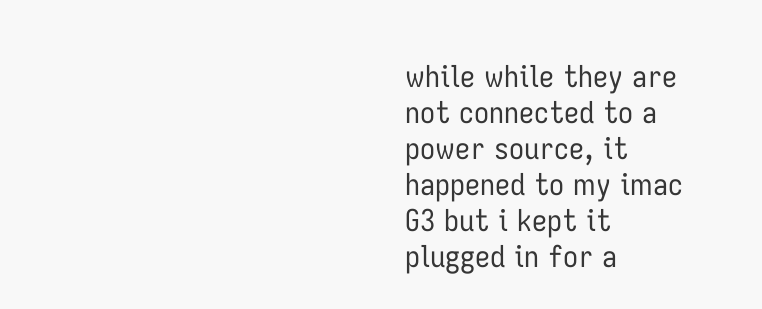while while they are not connected to a power source, it happened to my imac G3 but i kept it plugged in for a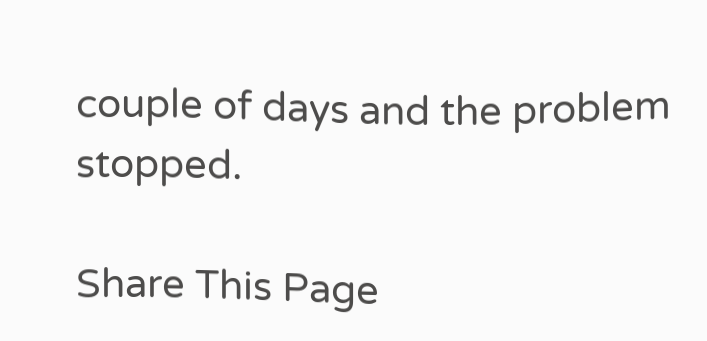couple of days and the problem stopped.

Share This Page